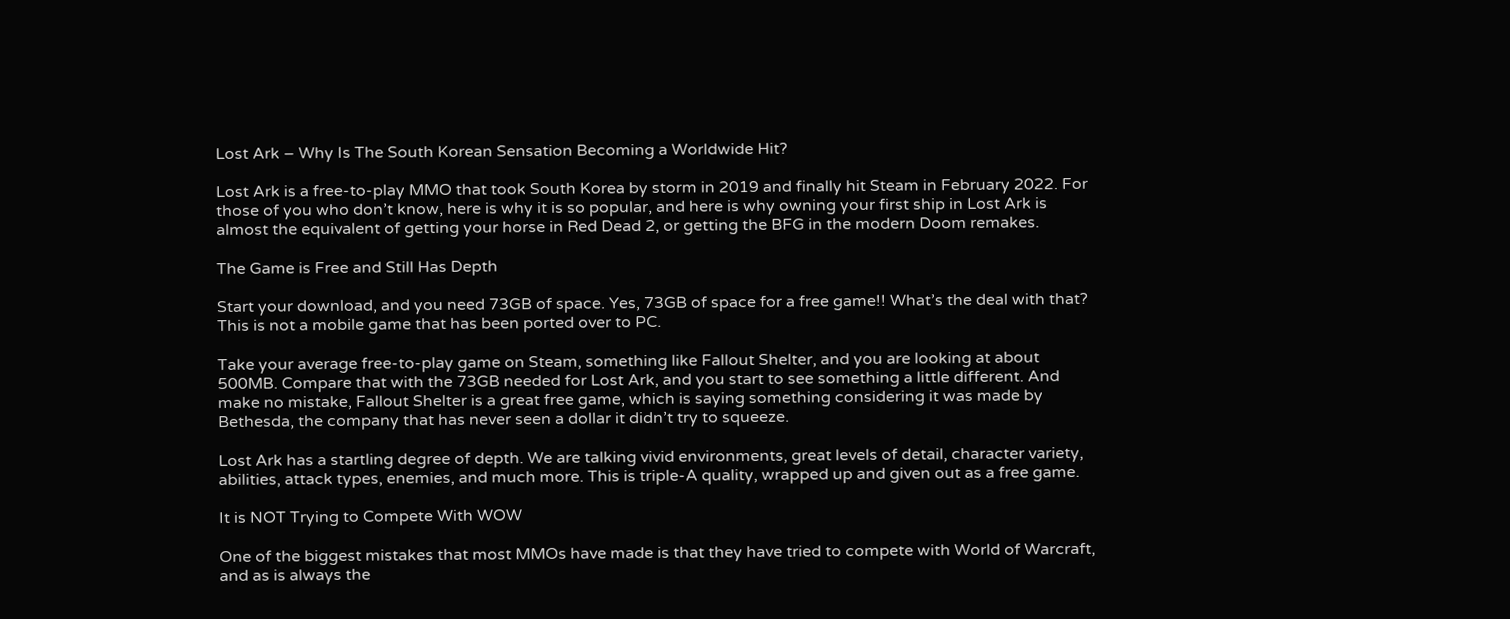Lost Ark – Why Is The South Korean Sensation Becoming a Worldwide Hit?

Lost Ark is a free-to-play MMO that took South Korea by storm in 2019 and finally hit Steam in February 2022. For those of you who don’t know, here is why it is so popular, and here is why owning your first ship in Lost Ark is almost the equivalent of getting your horse in Red Dead 2, or getting the BFG in the modern Doom remakes.

The Game is Free and Still Has Depth

Start your download, and you need 73GB of space. Yes, 73GB of space for a free game!! What’s the deal with that? This is not a mobile game that has been ported over to PC.

Take your average free-to-play game on Steam, something like Fallout Shelter, and you are looking at about 500MB. Compare that with the 73GB needed for Lost Ark, and you start to see something a little different. And make no mistake, Fallout Shelter is a great free game, which is saying something considering it was made by Bethesda, the company that has never seen a dollar it didn’t try to squeeze.

Lost Ark has a startling degree of depth. We are talking vivid environments, great levels of detail, character variety, abilities, attack types, enemies, and much more. This is triple-A quality, wrapped up and given out as a free game.

It is NOT Trying to Compete With WOW

One of the biggest mistakes that most MMOs have made is that they have tried to compete with World of Warcraft, and as is always the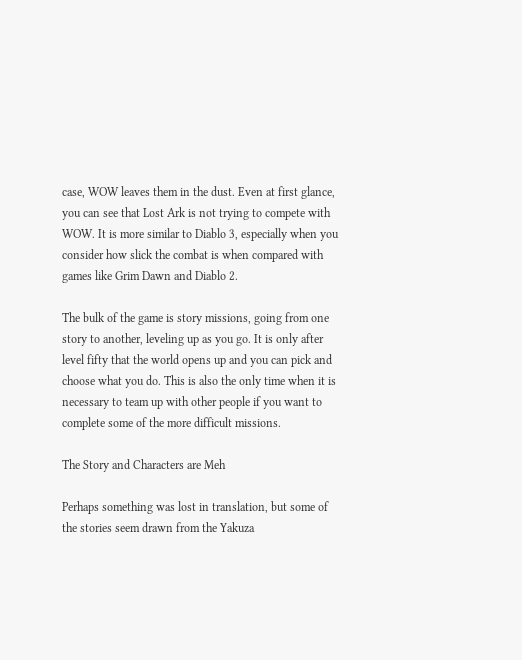case, WOW leaves them in the dust. Even at first glance, you can see that Lost Ark is not trying to compete with WOW. It is more similar to Diablo 3, especially when you consider how slick the combat is when compared with games like Grim Dawn and Diablo 2.

The bulk of the game is story missions, going from one story to another, leveling up as you go. It is only after level fifty that the world opens up and you can pick and choose what you do. This is also the only time when it is necessary to team up with other people if you want to complete some of the more difficult missions.

The Story and Characters are Meh

Perhaps something was lost in translation, but some of the stories seem drawn from the Yakuza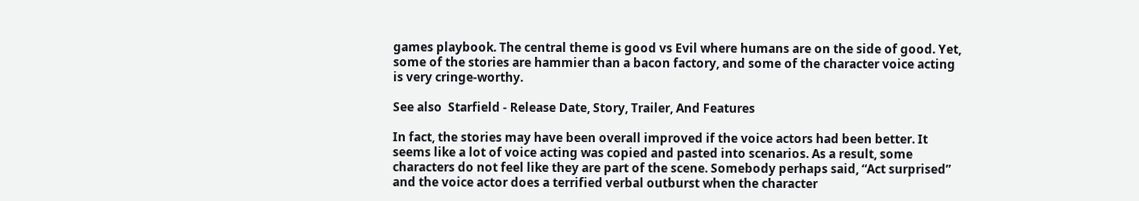games playbook. The central theme is good vs Evil where humans are on the side of good. Yet, some of the stories are hammier than a bacon factory, and some of the character voice acting is very cringe-worthy.

See also  Starfield - Release Date, Story, Trailer, And Features

In fact, the stories may have been overall improved if the voice actors had been better. It seems like a lot of voice acting was copied and pasted into scenarios. As a result, some characters do not feel like they are part of the scene. Somebody perhaps said, “Act surprised” and the voice actor does a terrified verbal outburst when the character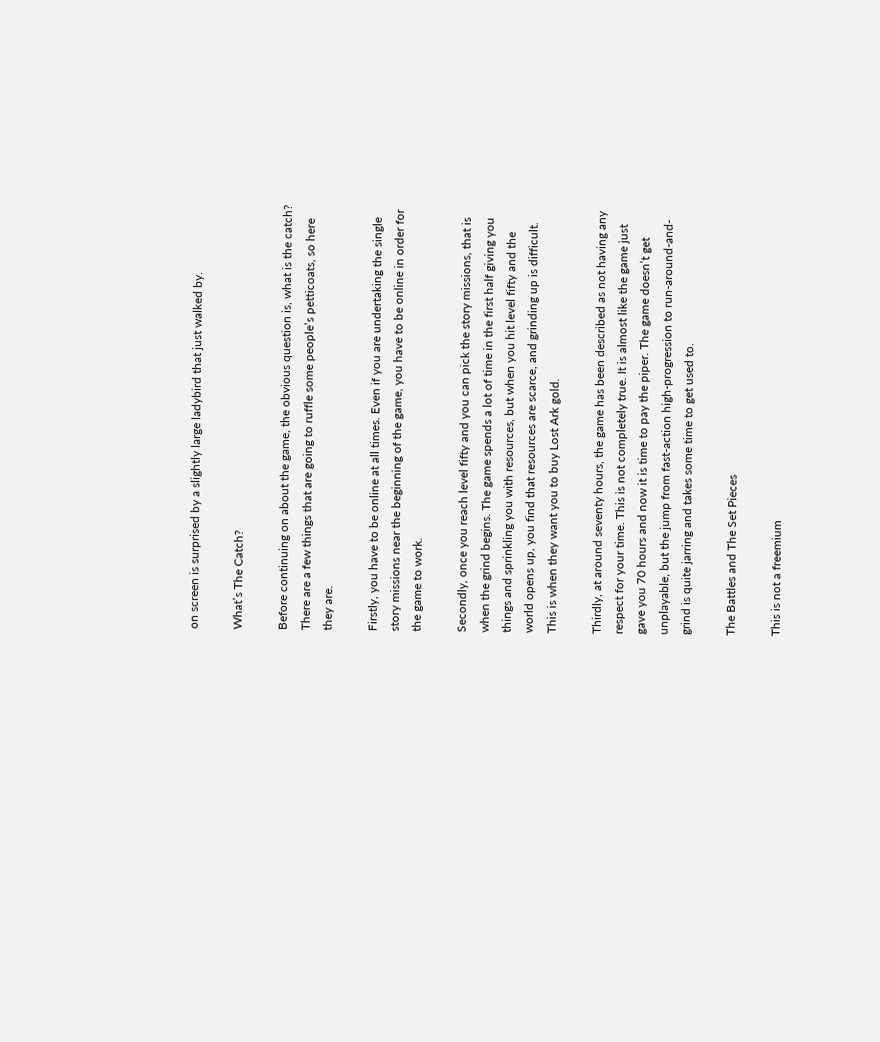on screen is surprised by a slightly large ladybird that just walked by.

What’s The Catch?

Before continuing on about the game, the obvious question is, what is the catch? There are a few things that are going to ruffle some people’s petticoats, so here they are.

Firstly, you have to be online at all times. Even if you are undertaking the single story missions near the beginning of the game, you have to be online in order for the game to work.

Secondly, once you reach level fifty and you can pick the story missions, that is when the grind begins. The game spends a lot of time in the first half giving you things and sprinkling you with resources, but when you hit level fifty and the world opens up, you find that resources are scarce, and grinding up is difficult. This is when they want you to buy Lost Ark gold.

Thirdly, at around seventy hours, the game has been described as not having any respect for your time. This is not completely true. It is almost like the game just gave you 70 hours and now it is time to pay the piper. The game doesn’t get unplayable, but the jump from fast-action high-progression to run-around-and-grind is quite jarring and takes some time to get used to.

The Battles and The Set Pieces

This is not a freemium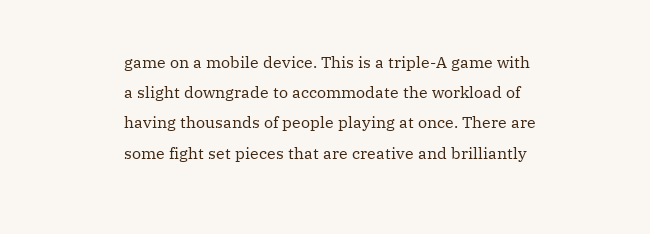game on a mobile device. This is a triple-A game with a slight downgrade to accommodate the workload of having thousands of people playing at once. There are some fight set pieces that are creative and brilliantly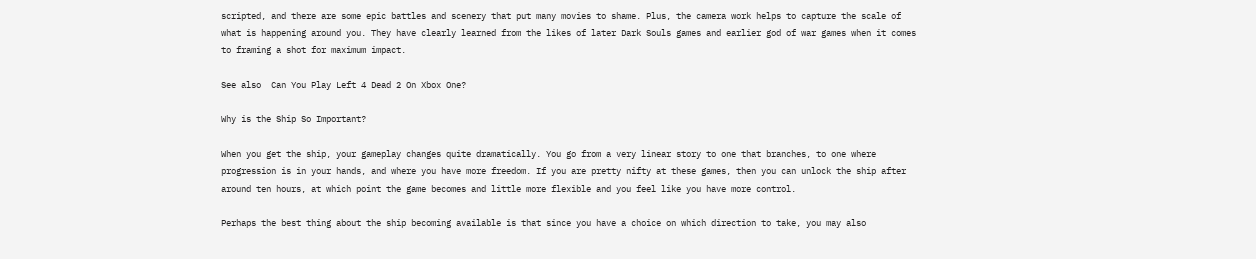scripted, and there are some epic battles and scenery that put many movies to shame. Plus, the camera work helps to capture the scale of what is happening around you. They have clearly learned from the likes of later Dark Souls games and earlier god of war games when it comes to framing a shot for maximum impact.

See also  Can You Play Left 4 Dead 2 On Xbox One?

Why is the Ship So Important?

When you get the ship, your gameplay changes quite dramatically. You go from a very linear story to one that branches, to one where progression is in your hands, and where you have more freedom. If you are pretty nifty at these games, then you can unlock the ship after around ten hours, at which point the game becomes and little more flexible and you feel like you have more control.

Perhaps the best thing about the ship becoming available is that since you have a choice on which direction to take, you may also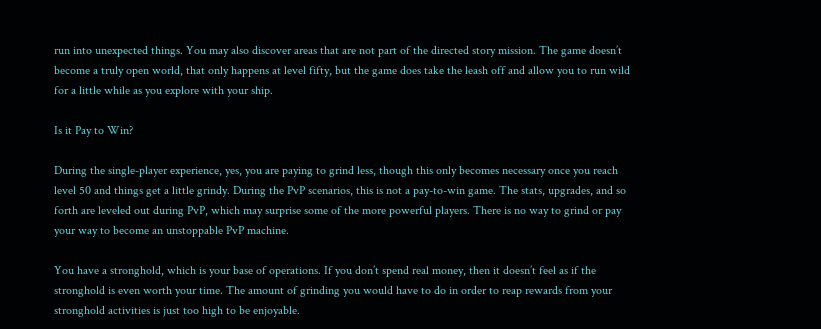run into unexpected things. You may also discover areas that are not part of the directed story mission. The game doesn’t become a truly open world, that only happens at level fifty, but the game does take the leash off and allow you to run wild for a little while as you explore with your ship.

Is it Pay to Win?

During the single-player experience, yes, you are paying to grind less, though this only becomes necessary once you reach level 50 and things get a little grindy. During the PvP scenarios, this is not a pay-to-win game. The stats, upgrades, and so forth are leveled out during PvP, which may surprise some of the more powerful players. There is no way to grind or pay your way to become an unstoppable PvP machine.

You have a stronghold, which is your base of operations. If you don’t spend real money, then it doesn’t feel as if the stronghold is even worth your time. The amount of grinding you would have to do in order to reap rewards from your stronghold activities is just too high to be enjoyable.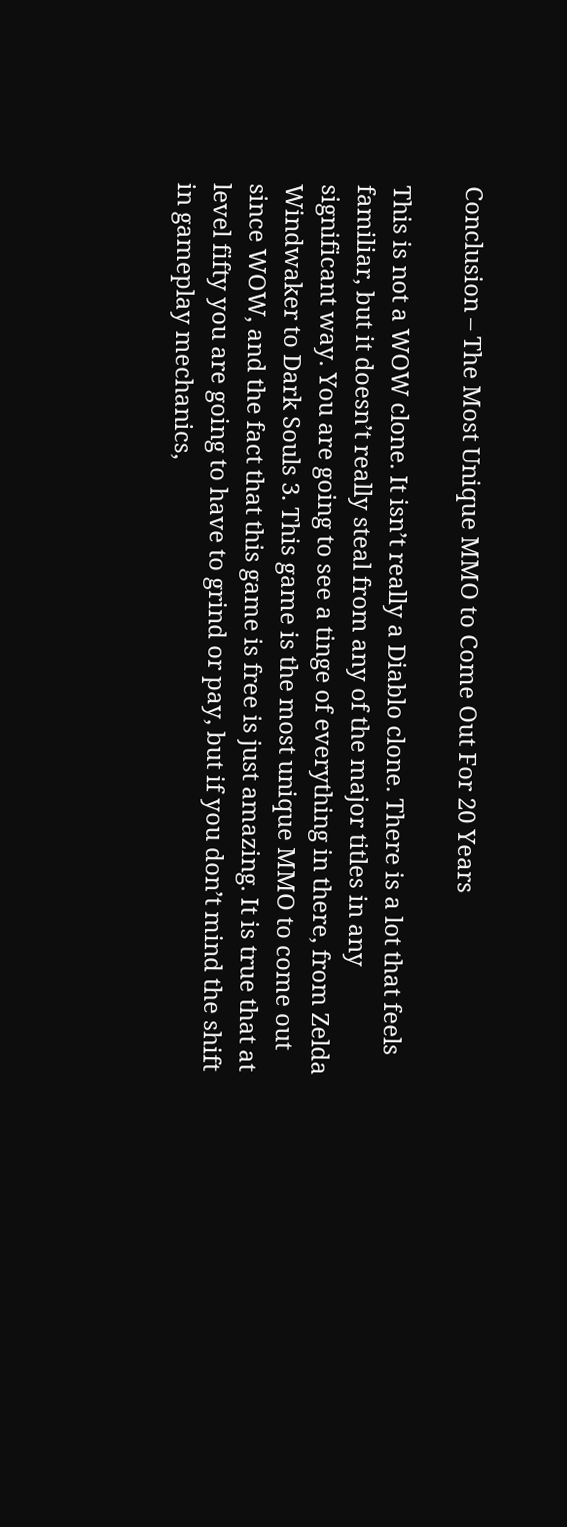Conclusion – The Most Unique MMO to Come Out For 20 Years

This is not a WOW clone. It isn’t really a Diablo clone. There is a lot that feels familiar, but it doesn’t really steal from any of the major titles in any significant way. You are going to see a tinge of everything in there, from Zelda Windwaker to Dark Souls 3. This game is the most unique MMO to come out since WOW, and the fact that this game is free is just amazing. It is true that at level fifty you are going to have to grind or pay, but if you don’t mind the shift in gameplay mechanics,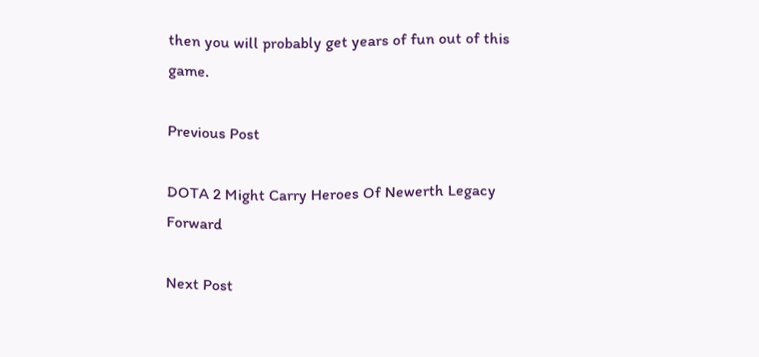then you will probably get years of fun out of this game.

Previous Post

DOTA 2 Might Carry Heroes Of Newerth Legacy Forward

Next Post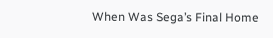When Was Sega’s Final Home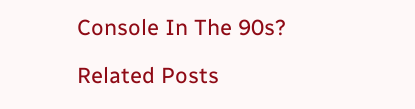Console In The 90s?

Related Posts